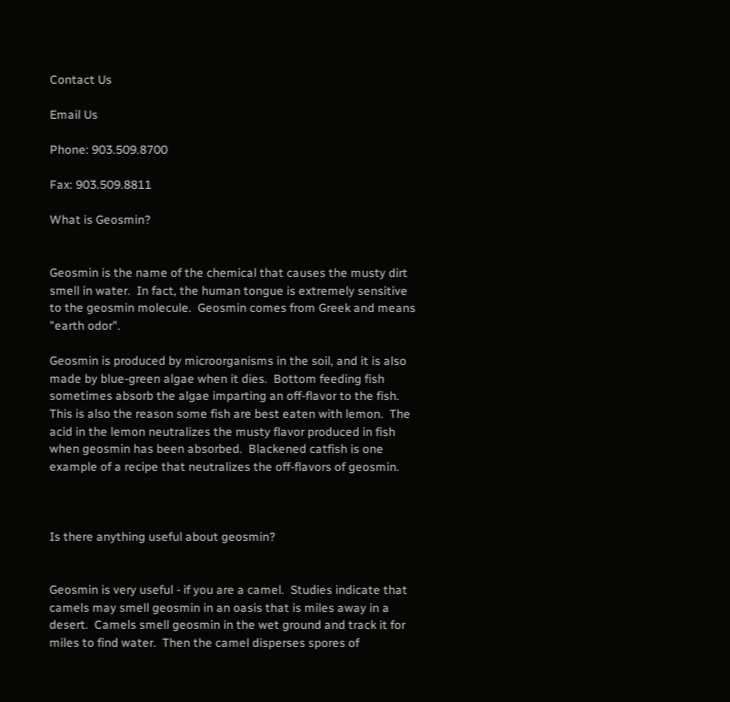Contact Us

Email Us

Phone: 903.509.8700

Fax: 903.509.8811

What is Geosmin?


Geosmin is the name of the chemical that causes the musty dirt smell in water.  In fact, the human tongue is extremely sensitive to the geosmin molecule.  Geosmin comes from Greek and means "earth odor".

Geosmin is produced by microorganisms in the soil, and it is also made by blue-green algae when it dies.  Bottom feeding fish sometimes absorb the algae imparting an off-flavor to the fish.  This is also the reason some fish are best eaten with lemon.  The acid in the lemon neutralizes the musty flavor produced in fish when geosmin has been absorbed.  Blackened catfish is one example of a recipe that neutralizes the off-flavors of geosmin.



Is there anything useful about geosmin?


Geosmin is very useful - if you are a camel.  Studies indicate that camels may smell geosmin in an oasis that is miles away in a desert.  Camels smell geosmin in the wet ground and track it for miles to find water.  Then the camel disperses spores of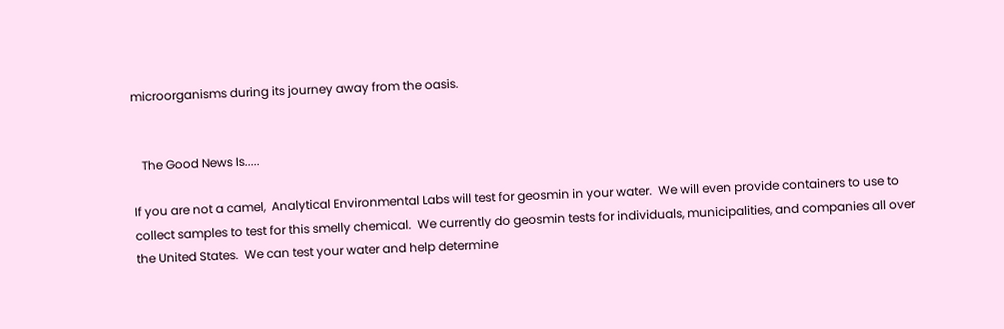microorganisms during its journey away from the oasis.


   The Good News Is.....

If you are not a camel,  Analytical Environmental Labs will test for geosmin in your water.  We will even provide containers to use to collect samples to test for this smelly chemical.  We currently do geosmin tests for individuals, municipalities, and companies all over the United States.  We can test your water and help determine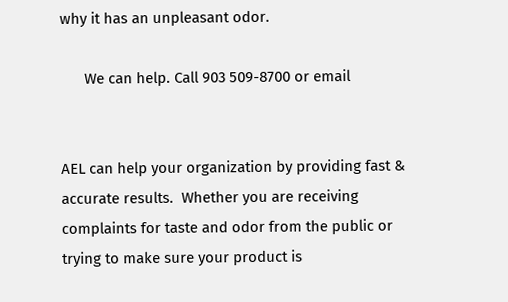why it has an unpleasant odor.

      We can help. Call 903 509-8700 or email


AEL can help your organization by providing fast & accurate results.  Whether you are receiving complaints for taste and odor from the public or trying to make sure your product is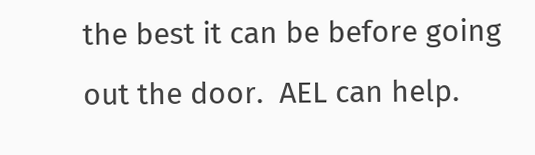the best it can be before going out the door.  AEL can help.